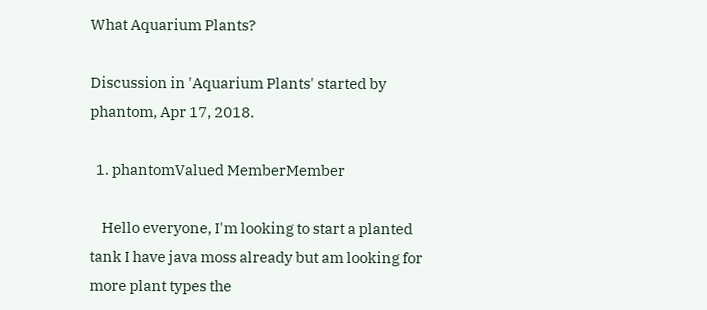What Aquarium Plants?

Discussion in 'Aquarium Plants' started by phantom, Apr 17, 2018.

  1. phantomValued MemberMember

    Hello everyone, I'm looking to start a planted tank I have java moss already but am looking for more plant types the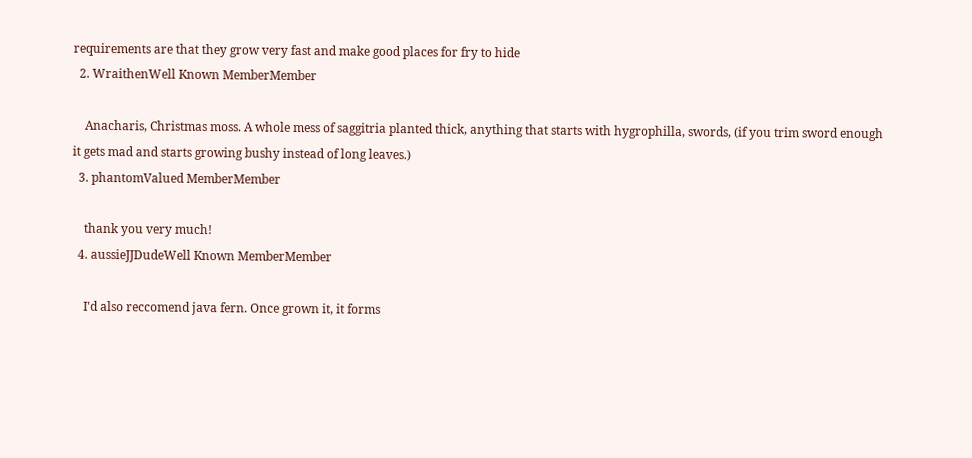requirements are that they grow very fast and make good places for fry to hide
  2. WraithenWell Known MemberMember

    Anacharis, Christmas moss. A whole mess of saggitria planted thick, anything that starts with hygrophilla, swords, (if you trim sword enough it gets mad and starts growing bushy instead of long leaves.)
  3. phantomValued MemberMember

    thank you very much!
  4. aussieJJDudeWell Known MemberMember

    I'd also reccomend java fern. Once grown it, it forms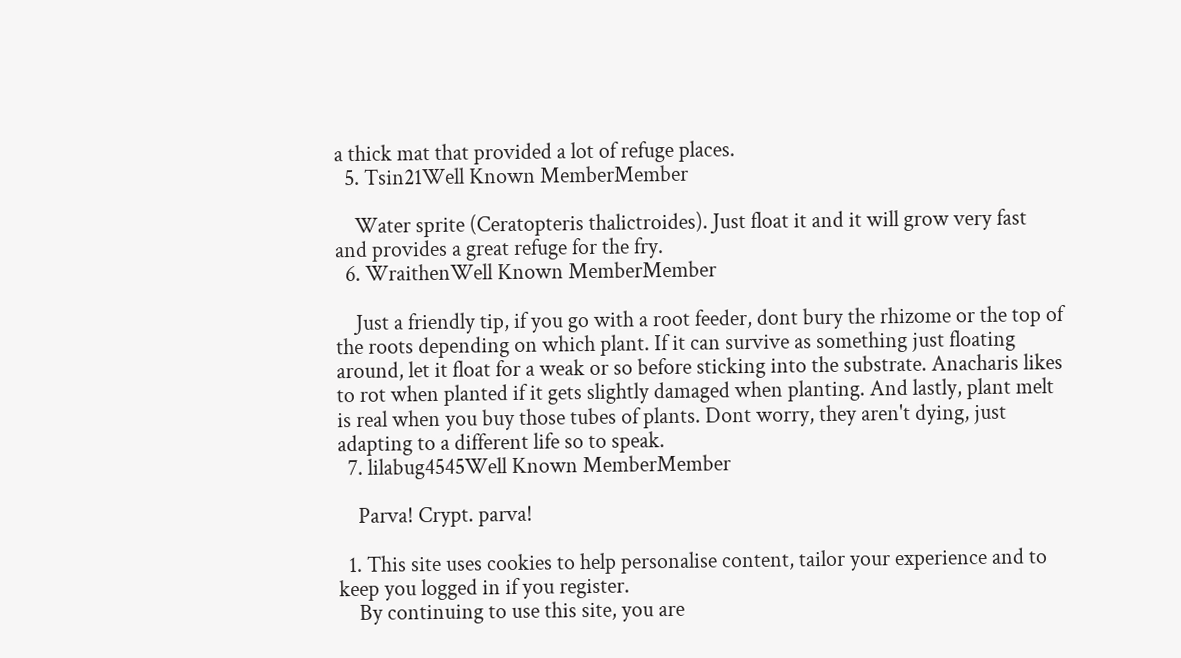a thick mat that provided a lot of refuge places.
  5. Tsin21Well Known MemberMember

    Water sprite (Ceratopteris thalictroides). Just float it and it will grow very fast and provides a great refuge for the fry.
  6. WraithenWell Known MemberMember

    Just a friendly tip, if you go with a root feeder, dont bury the rhizome or the top of the roots depending on which plant. If it can survive as something just floating around, let it float for a weak or so before sticking into the substrate. Anacharis likes to rot when planted if it gets slightly damaged when planting. And lastly, plant melt is real when you buy those tubes of plants. Dont worry, they aren't dying, just adapting to a different life so to speak.
  7. lilabug4545Well Known MemberMember

    Parva! Crypt. parva!

  1. This site uses cookies to help personalise content, tailor your experience and to keep you logged in if you register.
    By continuing to use this site, you are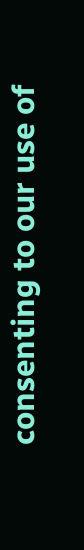consenting to our use of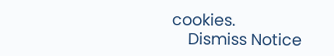cookies.
    Dismiss Notice